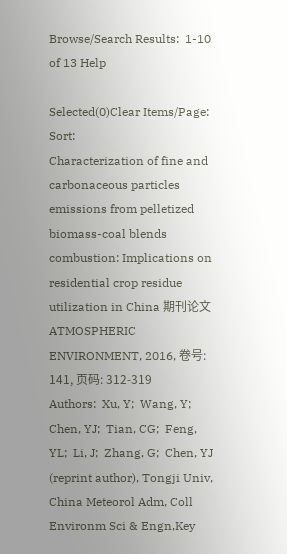Browse/Search Results:  1-10 of 13 Help

Selected(0)Clear Items/Page:    Sort:
Characterization of fine and carbonaceous particles emissions from pelletized biomass-coal blends combustion: Implications on residential crop residue utilization in China 期刊论文
ATMOSPHERIC ENVIRONMENT, 2016, 卷号: 141, 页码: 312-319
Authors:  Xu, Y;  Wang, Y;  Chen, YJ;  Tian, CG;  Feng, YL;  Li, J;  Zhang, G;  Chen, YJ (reprint author), Tongji Univ, China Meteorol Adm, Coll Environm Sci & Engn,Key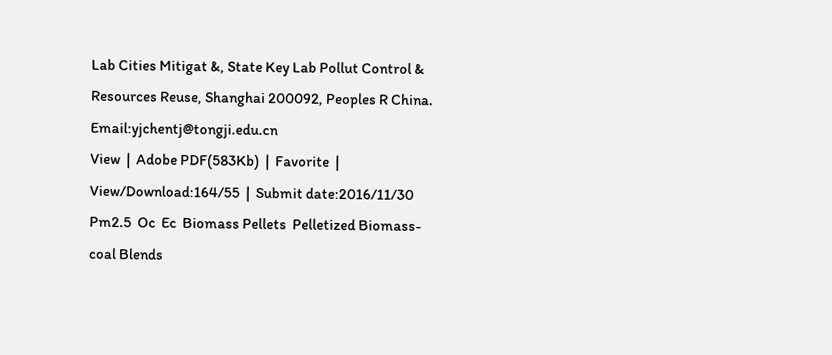Lab Cities Mitigat &, State Key Lab Pollut Control & Resources Reuse, Shanghai 200092, Peoples R China. Email:yjchentj@tongji.edu.cn
View  |  Adobe PDF(583Kb)  |  Favorite  |  View/Download:164/55  |  Submit date:2016/11/30
Pm2.5  Oc  Ec  Biomass Pellets  Pelletized Biomass-coal Blends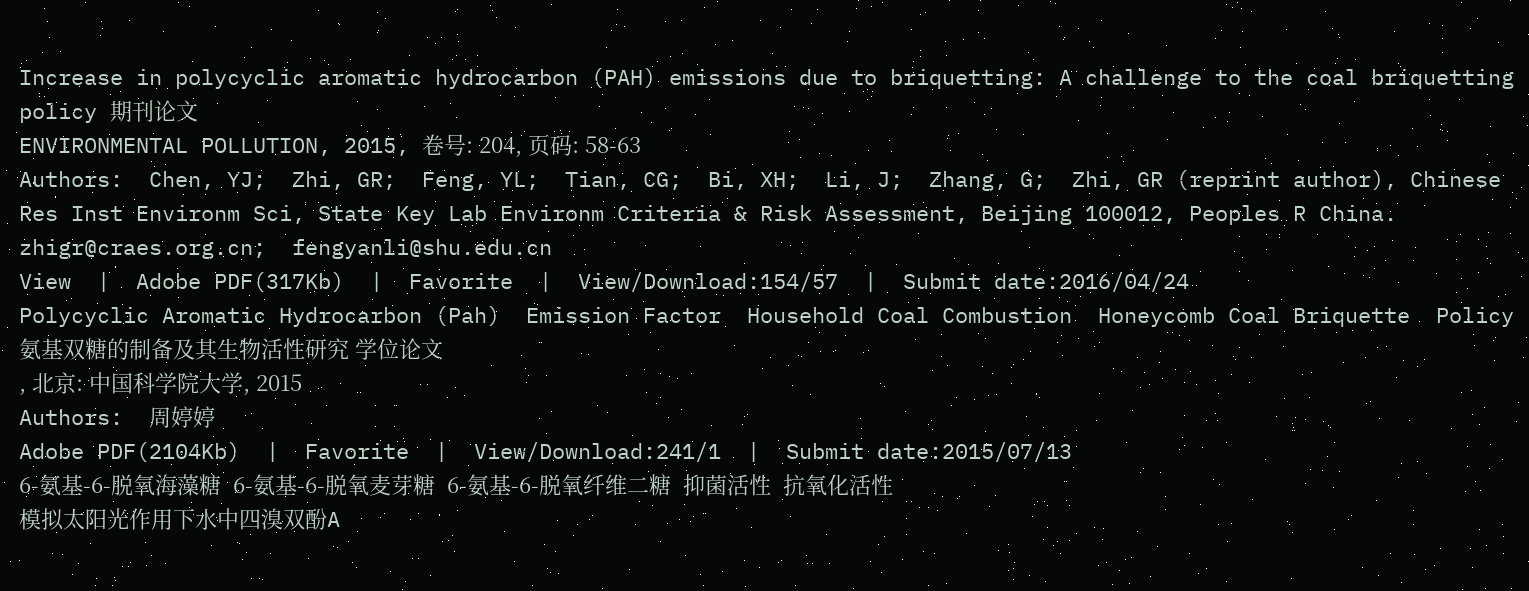Increase in polycyclic aromatic hydrocarbon (PAH) emissions due to briquetting: A challenge to the coal briquetting policy 期刊论文
ENVIRONMENTAL POLLUTION, 2015, 卷号: 204, 页码: 58-63
Authors:  Chen, YJ;  Zhi, GR;  Feng, YL;  Tian, CG;  Bi, XH;  Li, J;  Zhang, G;  Zhi, GR (reprint author), Chinese Res Inst Environm Sci, State Key Lab Environm Criteria & Risk Assessment, Beijing 100012, Peoples R China. zhigr@craes.org.cn;  fengyanli@shu.edu.cn
View  |  Adobe PDF(317Kb)  |  Favorite  |  View/Download:154/57  |  Submit date:2016/04/24
Polycyclic Aromatic Hydrocarbon (Pah)  Emission Factor  Household Coal Combustion  Honeycomb Coal Briquette  Policy
氨基双糖的制备及其生物活性研究 学位论文
, 北京: 中国科学院大学, 2015
Authors:  周婷婷
Adobe PDF(2104Kb)  |  Favorite  |  View/Download:241/1  |  Submit date:2015/07/13
6-氨基-6-脱氧海藻糖  6-氨基-6-脱氧麦芽糖  6-氨基-6-脱氧纤维二糖  抑菌活性  抗氧化活性
模拟太阳光作用下水中四溴双酚A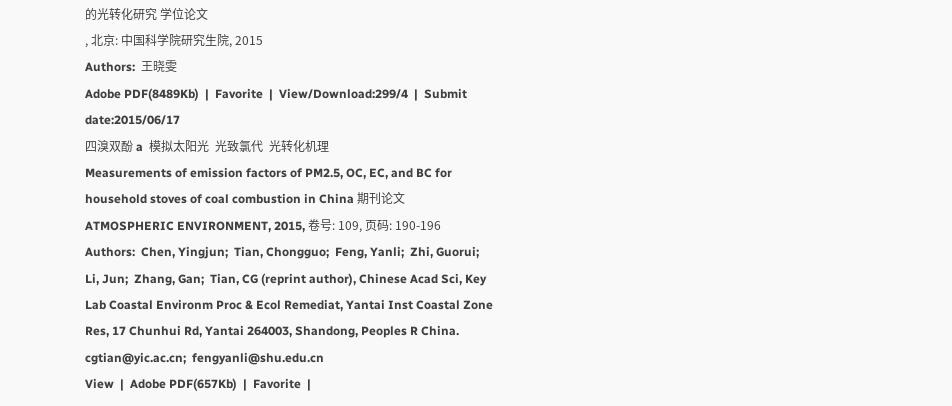的光转化研究 学位论文
, 北京: 中国科学院研究生院, 2015
Authors:  王晓雯
Adobe PDF(8489Kb)  |  Favorite  |  View/Download:299/4  |  Submit date:2015/06/17
四溴双酚 a  模拟太阳光  光致氯代  光转化机理
Measurements of emission factors of PM2.5, OC, EC, and BC for household stoves of coal combustion in China 期刊论文
ATMOSPHERIC ENVIRONMENT, 2015, 卷号: 109, 页码: 190-196
Authors:  Chen, Yingjun;  Tian, Chongguo;  Feng, Yanli;  Zhi, Guorui;  Li, Jun;  Zhang, Gan;  Tian, CG (reprint author), Chinese Acad Sci, Key Lab Coastal Environm Proc & Ecol Remediat, Yantai Inst Coastal Zone Res, 17 Chunhui Rd, Yantai 264003, Shandong, Peoples R China. cgtian@yic.ac.cn;  fengyanli@shu.edu.cn
View  |  Adobe PDF(657Kb)  |  Favorite  |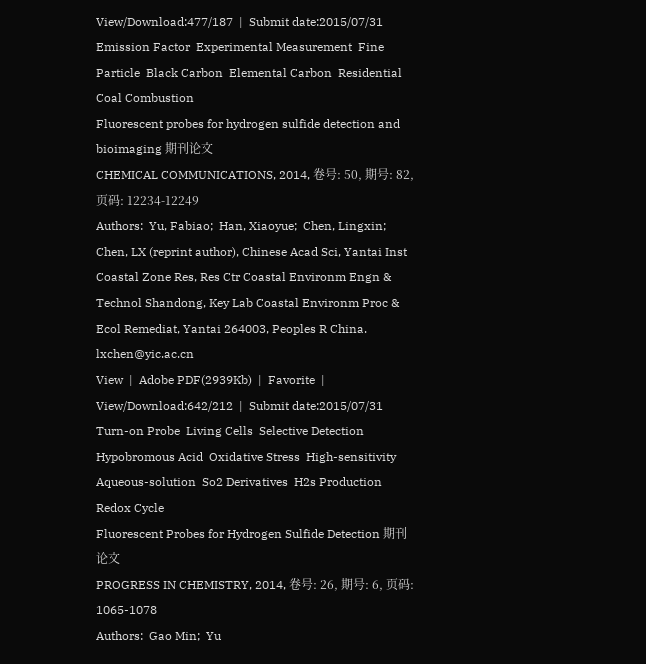View/Download:477/187  |  Submit date:2015/07/31
Emission Factor  Experimental Measurement  Fine Particle  Black Carbon  Elemental Carbon  Residential Coal Combustion
Fluorescent probes for hydrogen sulfide detection and bioimaging 期刊论文
CHEMICAL COMMUNICATIONS, 2014, 卷号: 50, 期号: 82, 页码: 12234-12249
Authors:  Yu, Fabiao;  Han, Xiaoyue;  Chen, Lingxin;  Chen, LX (reprint author), Chinese Acad Sci, Yantai Inst Coastal Zone Res, Res Ctr Coastal Environm Engn & Technol Shandong, Key Lab Coastal Environm Proc & Ecol Remediat, Yantai 264003, Peoples R China. lxchen@yic.ac.cn
View  |  Adobe PDF(2939Kb)  |  Favorite  |  View/Download:642/212  |  Submit date:2015/07/31
Turn-on Probe  Living Cells  Selective Detection  Hypobromous Acid  Oxidative Stress  High-sensitivity  Aqueous-solution  So2 Derivatives  H2s Production  Redox Cycle
Fluorescent Probes for Hydrogen Sulfide Detection 期刊论文
PROGRESS IN CHEMISTRY, 2014, 卷号: 26, 期号: 6, 页码: 1065-1078
Authors:  Gao Min;  Yu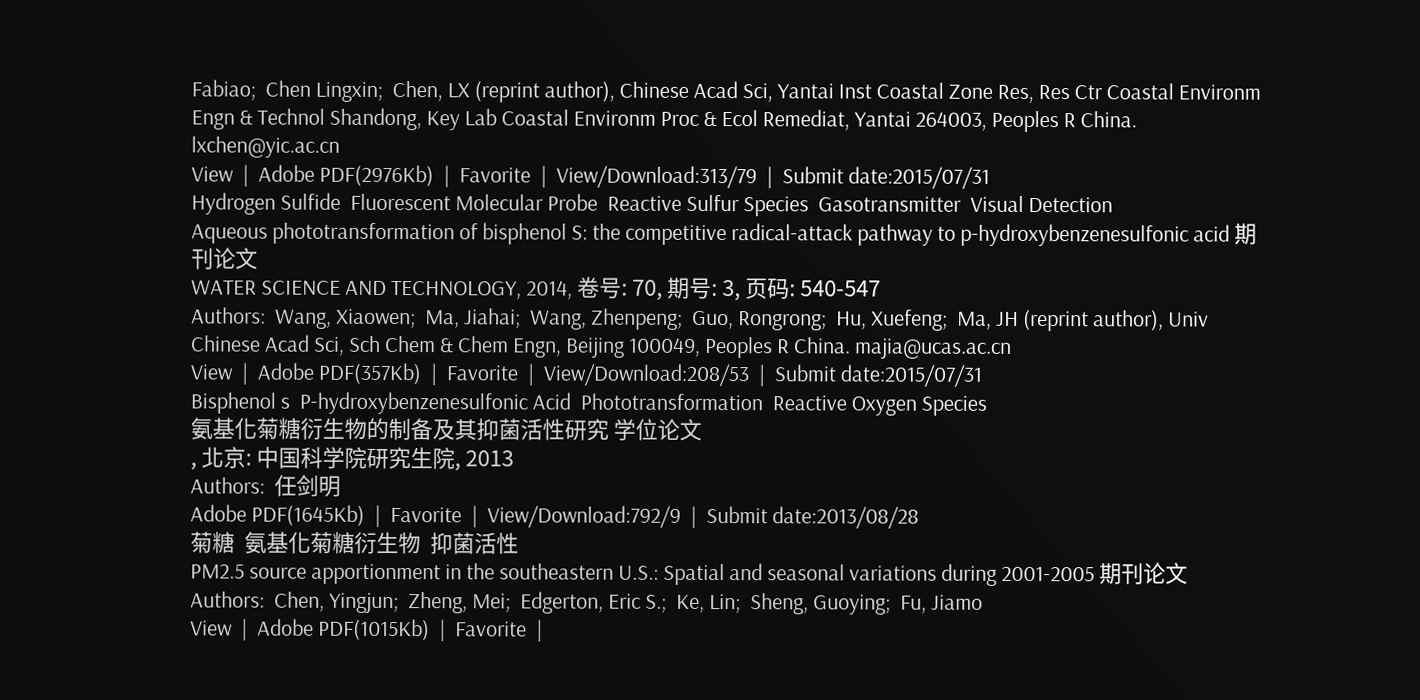Fabiao;  Chen Lingxin;  Chen, LX (reprint author), Chinese Acad Sci, Yantai Inst Coastal Zone Res, Res Ctr Coastal Environm Engn & Technol Shandong, Key Lab Coastal Environm Proc & Ecol Remediat, Yantai 264003, Peoples R China. lxchen@yic.ac.cn
View  |  Adobe PDF(2976Kb)  |  Favorite  |  View/Download:313/79  |  Submit date:2015/07/31
Hydrogen Sulfide  Fluorescent Molecular Probe  Reactive Sulfur Species  Gasotransmitter  Visual Detection
Aqueous phototransformation of bisphenol S: the competitive radical-attack pathway to p-hydroxybenzenesulfonic acid 期刊论文
WATER SCIENCE AND TECHNOLOGY, 2014, 卷号: 70, 期号: 3, 页码: 540-547
Authors:  Wang, Xiaowen;  Ma, Jiahai;  Wang, Zhenpeng;  Guo, Rongrong;  Hu, Xuefeng;  Ma, JH (reprint author), Univ Chinese Acad Sci, Sch Chem & Chem Engn, Beijing 100049, Peoples R China. majia@ucas.ac.cn
View  |  Adobe PDF(357Kb)  |  Favorite  |  View/Download:208/53  |  Submit date:2015/07/31
Bisphenol s  P-hydroxybenzenesulfonic Acid  Phototransformation  Reactive Oxygen Species
氨基化菊糖衍生物的制备及其抑菌活性研究 学位论文
, 北京: 中国科学院研究生院, 2013
Authors:  任剑明
Adobe PDF(1645Kb)  |  Favorite  |  View/Download:792/9  |  Submit date:2013/08/28
菊糖  氨基化菊糖衍生物  抑菌活性
PM2.5 source apportionment in the southeastern U.S.: Spatial and seasonal variations during 2001-2005 期刊论文
Authors:  Chen, Yingjun;  Zheng, Mei;  Edgerton, Eric S.;  Ke, Lin;  Sheng, Guoying;  Fu, Jiamo
View  |  Adobe PDF(1015Kb)  |  Favorite  |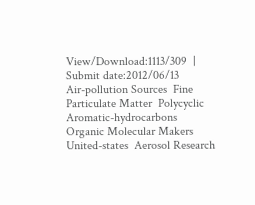View/Download:1113/309  |  Submit date:2012/06/13
Air-pollution Sources  Fine Particulate Matter  Polycyclic Aromatic-hydrocarbons  Organic Molecular Makers  United-states  Aerosol Research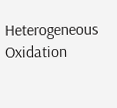Heterogeneous Oxidation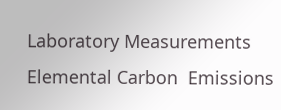Laboratory Measurements  Elemental Carbon  Emissions